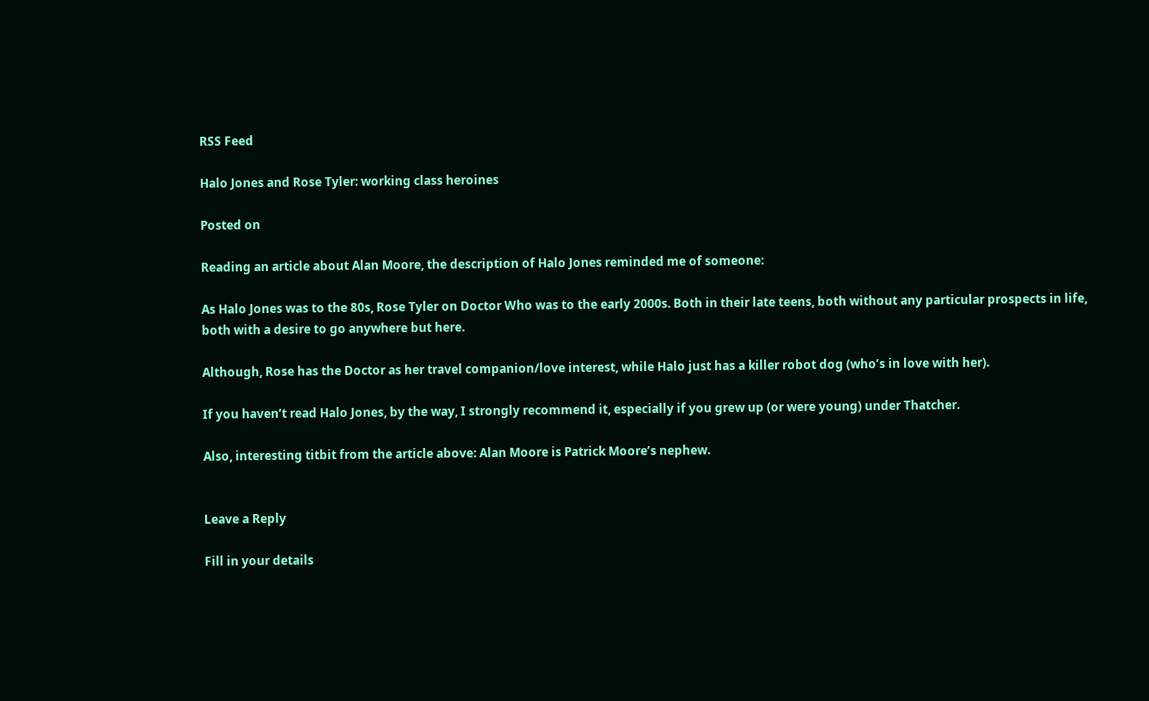RSS Feed

Halo Jones and Rose Tyler: working class heroines

Posted on

Reading an article about Alan Moore, the description of Halo Jones reminded me of someone:

As Halo Jones was to the 80s, Rose Tyler on Doctor Who was to the early 2000s. Both in their late teens, both without any particular prospects in life, both with a desire to go anywhere but here.

Although, Rose has the Doctor as her travel companion/love interest, while Halo just has a killer robot dog (who’s in love with her).

If you haven’t read Halo Jones, by the way, I strongly recommend it, especially if you grew up (or were young) under Thatcher.

Also, interesting titbit from the article above: Alan Moore is Patrick Moore’s nephew.


Leave a Reply

Fill in your details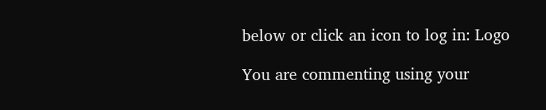below or click an icon to log in: Logo

You are commenting using your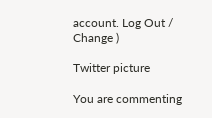account. Log Out / Change )

Twitter picture

You are commenting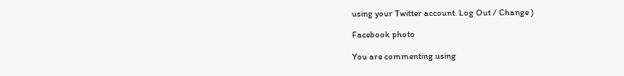using your Twitter account. Log Out / Change )

Facebook photo

You are commenting using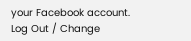your Facebook account. Log Out / Change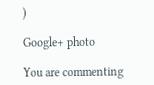)

Google+ photo

You are commenting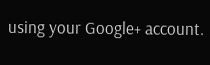using your Google+ account.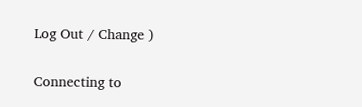Log Out / Change )

Connecting to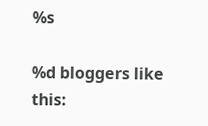%s

%d bloggers like this: